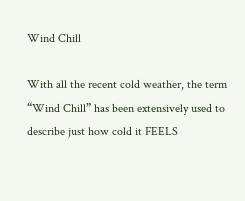Wind Chill

With all the recent cold weather, the term “Wind Chill” has been extensively used to describe just how cold it FEELS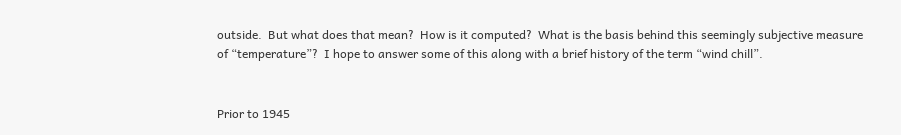outside.  But what does that mean?  How is it computed?  What is the basis behind this seemingly subjective measure of “temperature”?  I hope to answer some of this along with a brief history of the term “wind chill”.


Prior to 1945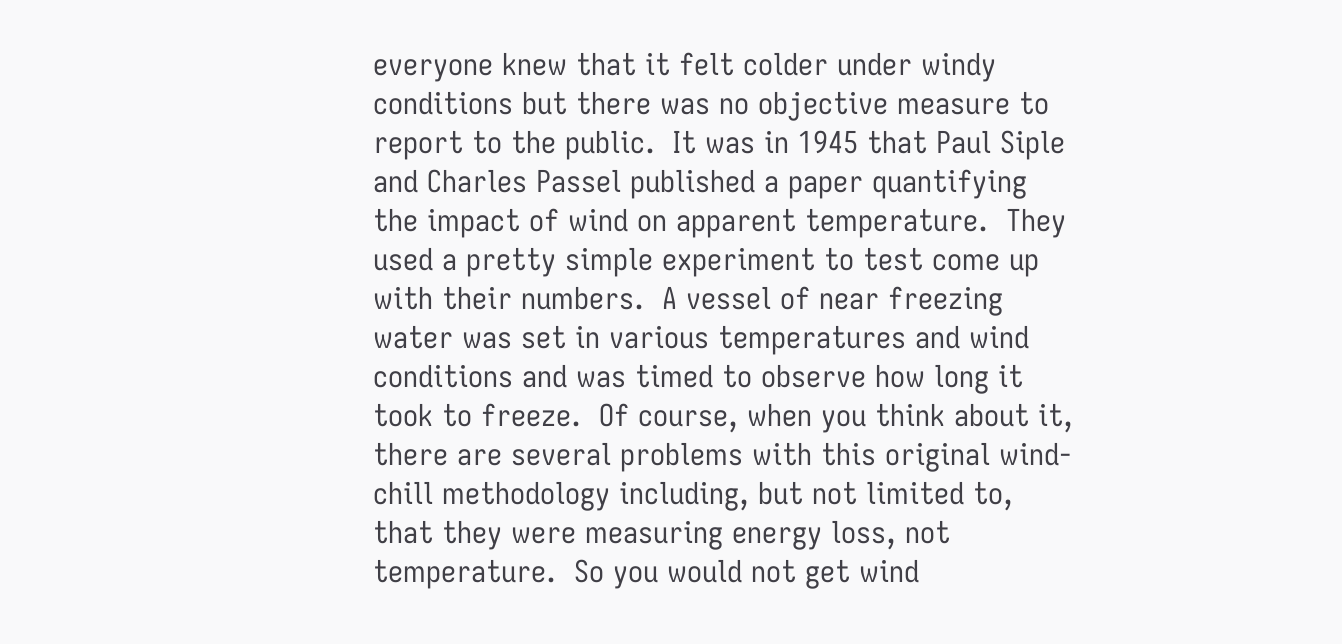everyone knew that it felt colder under windy conditions but there was no objective measure to report to the public.  It was in 1945 that Paul Siple and Charles Passel published a paper quantifying the impact of wind on apparent temperature.  They used a pretty simple experiment to test come up with their numbers.  A vessel of near freezing water was set in various temperatures and wind conditions and was timed to observe how long it took to freeze.  Of course, when you think about it, there are several problems with this original wind-chill methodology including, but not limited to, that they were measuring energy loss, not temperature.  So you would not get wind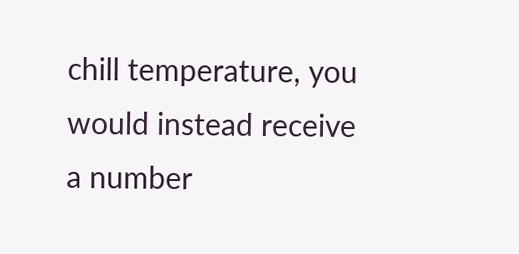chill temperature, you would instead receive a number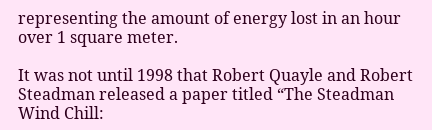representing the amount of energy lost in an hour over 1 square meter.

It was not until 1998 that Robert Quayle and Robert Steadman released a paper titled “The Steadman Wind Chill: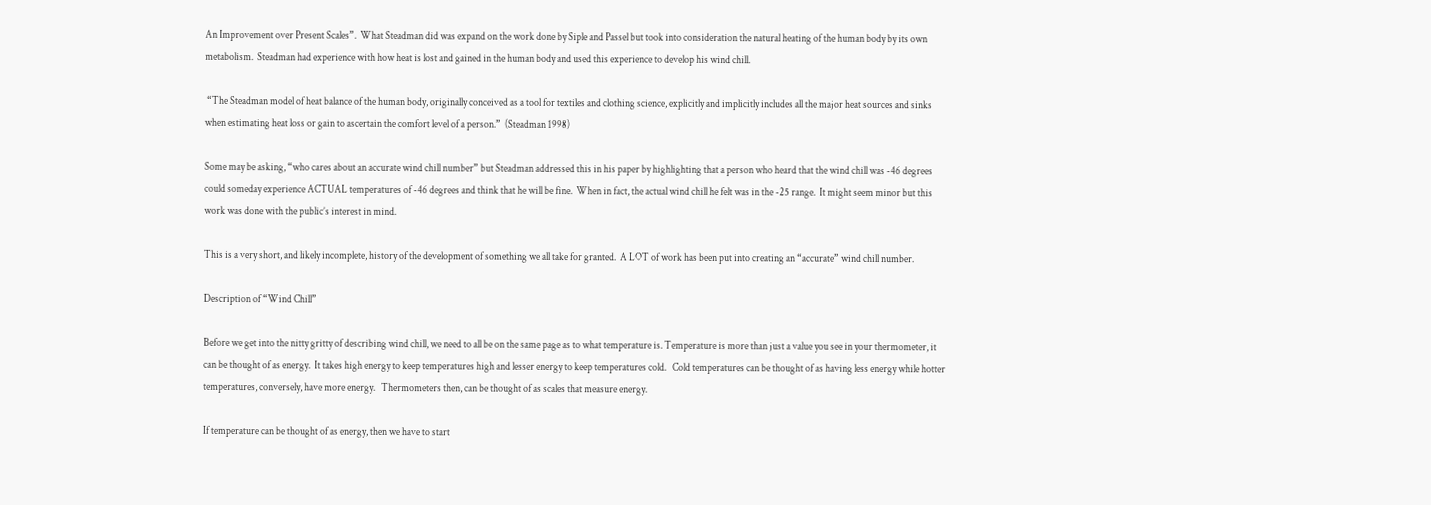An Improvement over Present Scales”.  What Steadman did was expand on the work done by Siple and Passel but took into consideration the natural heating of the human body by its own metabolism.  Steadman had experience with how heat is lost and gained in the human body and used this experience to develop his wind chill.

 “The Steadman model of heat balance of the human body, originally conceived as a tool for textiles and clothing science, explicitly and implicitly includes all the major heat sources and sinks when estimating heat loss or gain to ascertain the comfort level of a person.”  (Steadman 1998)

Some may be asking, “who cares about an accurate wind chill number” but Steadman addressed this in his paper by highlighting that a person who heard that the wind chill was -46 degrees could someday experience ACTUAL temperatures of -46 degrees and think that he will be fine.  When in fact, the actual wind chill he felt was in the -25 range.  It might seem minor but this work was done with the public’s interest in mind.

This is a very short, and likely incomplete, history of the development of something we all take for granted.  A LOT of work has been put into creating an “accurate” wind chill number.

Description of “Wind Chill”

Before we get into the nitty gritty of describing wind chill, we need to all be on the same page as to what temperature is. Temperature is more than just a value you see in your thermometer, it can be thought of as energy.  It takes high energy to keep temperatures high and lesser energy to keep temperatures cold.   Cold temperatures can be thought of as having less energy while hotter temperatures, conversely, have more energy.   Thermometers then, can be thought of as scales that measure energy.

If temperature can be thought of as energy, then we have to start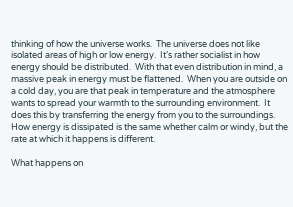thinking of how the universe works.  The universe does not like isolated areas of high or low energy.  It’s rather socialist in how energy should be distributed.  With that even distribution in mind, a massive peak in energy must be flattened.  When you are outside on a cold day, you are that peak in temperature and the atmosphere wants to spread your warmth to the surrounding environment.  It does this by transferring the energy from you to the surroundings.  How energy is dissipated is the same whether calm or windy, but the rate at which it happens is different.

What happens on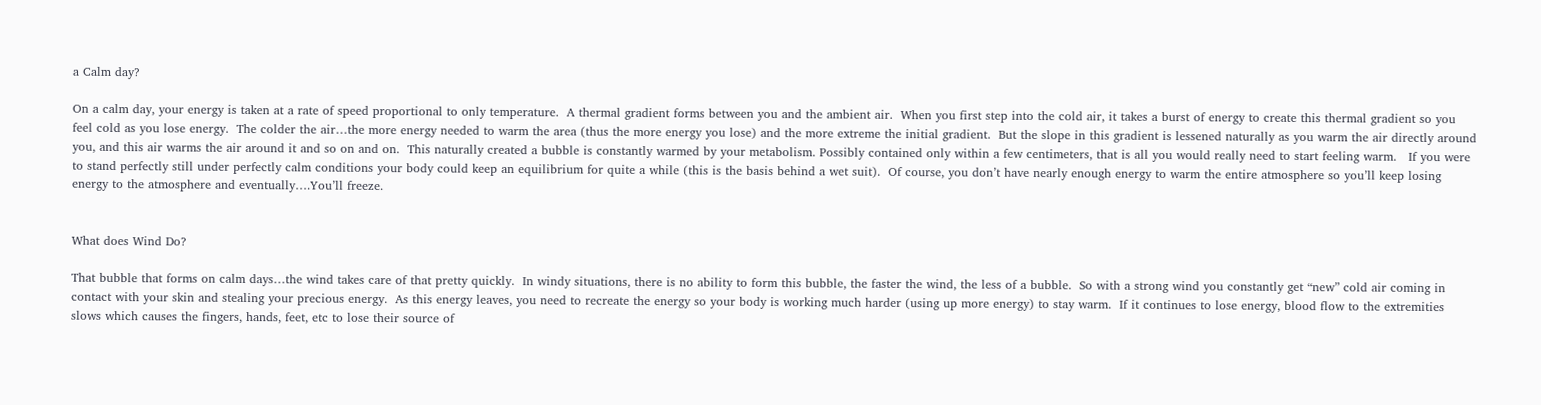a Calm day?

On a calm day, your energy is taken at a rate of speed proportional to only temperature.  A thermal gradient forms between you and the ambient air.  When you first step into the cold air, it takes a burst of energy to create this thermal gradient so you feel cold as you lose energy.  The colder the air…the more energy needed to warm the area (thus the more energy you lose) and the more extreme the initial gradient.  But the slope in this gradient is lessened naturally as you warm the air directly around you, and this air warms the air around it and so on and on.  This naturally created a bubble is constantly warmed by your metabolism. Possibly contained only within a few centimeters, that is all you would really need to start feeling warm.   If you were to stand perfectly still under perfectly calm conditions your body could keep an equilibrium for quite a while (this is the basis behind a wet suit).  Of course, you don’t have nearly enough energy to warm the entire atmosphere so you’ll keep losing energy to the atmosphere and eventually….You’ll freeze.


What does Wind Do?

That bubble that forms on calm days…the wind takes care of that pretty quickly.  In windy situations, there is no ability to form this bubble, the faster the wind, the less of a bubble.  So with a strong wind you constantly get “new” cold air coming in contact with your skin and stealing your precious energy.  As this energy leaves, you need to recreate the energy so your body is working much harder (using up more energy) to stay warm.  If it continues to lose energy, blood flow to the extremities slows which causes the fingers, hands, feet, etc to lose their source of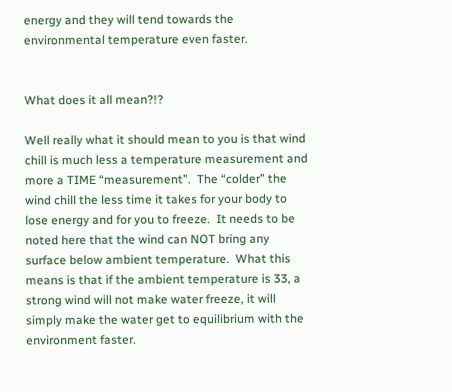energy and they will tend towards the environmental temperature even faster.


What does it all mean?!?

Well really what it should mean to you is that wind chill is much less a temperature measurement and more a TIME “measurement”.  The “colder” the wind chill the less time it takes for your body to lose energy and for you to freeze.  It needs to be noted here that the wind can NOT bring any surface below ambient temperature.  What this means is that if the ambient temperature is 33, a strong wind will not make water freeze, it will simply make the water get to equilibrium with the environment faster.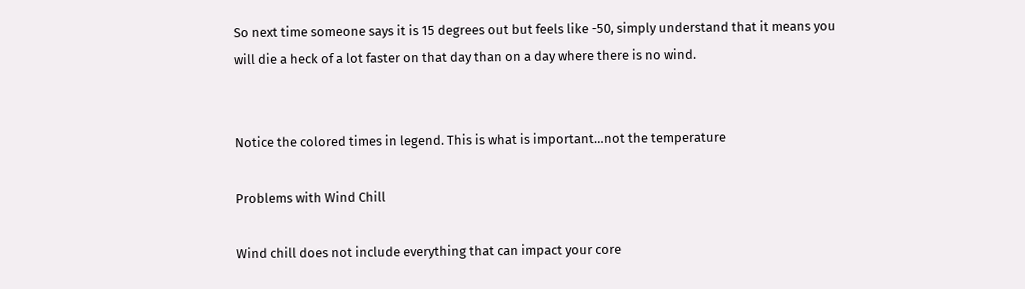So next time someone says it is 15 degrees out but feels like -50, simply understand that it means you will die a heck of a lot faster on that day than on a day where there is no wind.


Notice the colored times in legend. This is what is important…not the temperature

Problems with Wind Chill

Wind chill does not include everything that can impact your core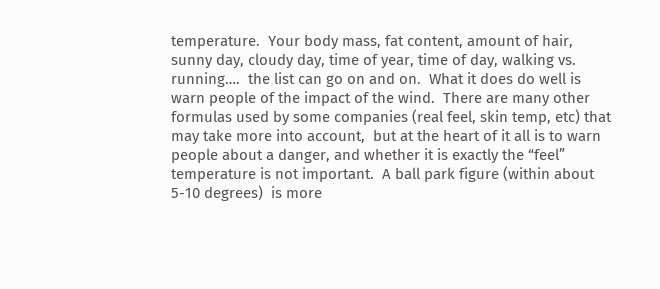temperature.  Your body mass, fat content, amount of hair, sunny day, cloudy day, time of year, time of day, walking vs. running….  the list can go on and on.  What it does do well is warn people of the impact of the wind.  There are many other formulas used by some companies (real feel, skin temp, etc) that may take more into account,  but at the heart of it all is to warn people about a danger, and whether it is exactly the “feel” temperature is not important.  A ball park figure (within about 5-10 degrees)  is more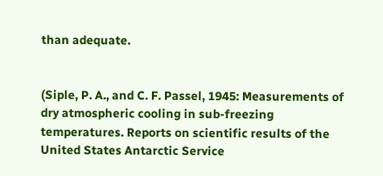than adequate.


(Siple, P. A., and C. F. Passel, 1945: Measurements of dry atmospheric cooling in sub-freezing temperatures. Reports on scientific results of the United States Antarctic Service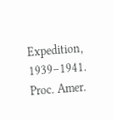Expedition, 1939–1941. Proc. Amer.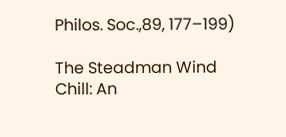Philos. Soc.,89, 177–199)

The Steadman Wind Chill: An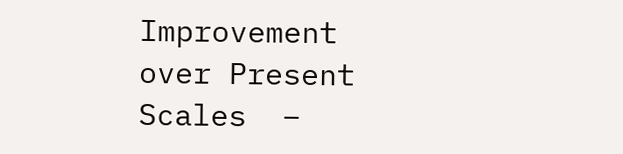Improvement over Present Scales  –